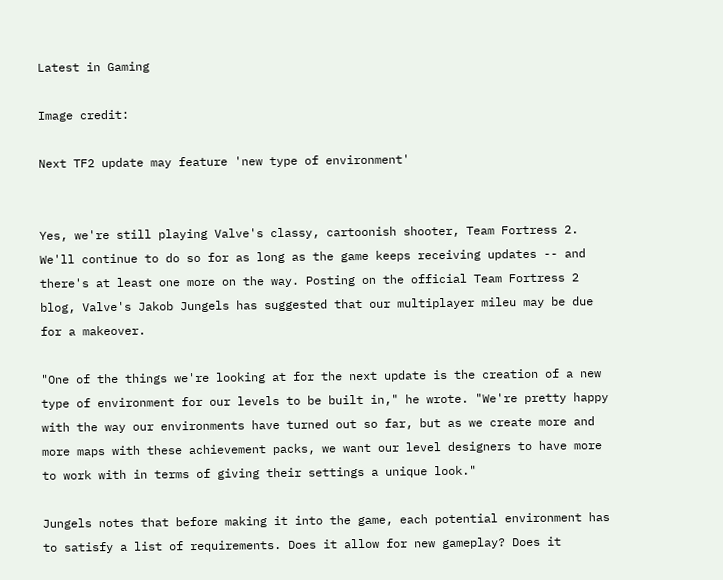Latest in Gaming

Image credit:

Next TF2 update may feature 'new type of environment'


Yes, we're still playing Valve's classy, cartoonish shooter, Team Fortress 2. We'll continue to do so for as long as the game keeps receiving updates -- and there's at least one more on the way. Posting on the official Team Fortress 2 blog, Valve's Jakob Jungels has suggested that our multiplayer mileu may be due for a makeover.

"One of the things we're looking at for the next update is the creation of a new type of environment for our levels to be built in," he wrote. "We're pretty happy with the way our environments have turned out so far, but as we create more and more maps with these achievement packs, we want our level designers to have more to work with in terms of giving their settings a unique look."

Jungels notes that before making it into the game, each potential environment has to satisfy a list of requirements. Does it allow for new gameplay? Does it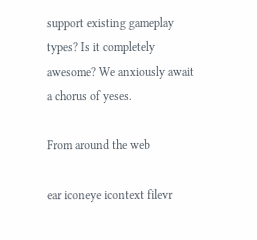support existing gameplay types? Is it completely awesome? We anxiously await a chorus of yeses.

From around the web

ear iconeye icontext filevr